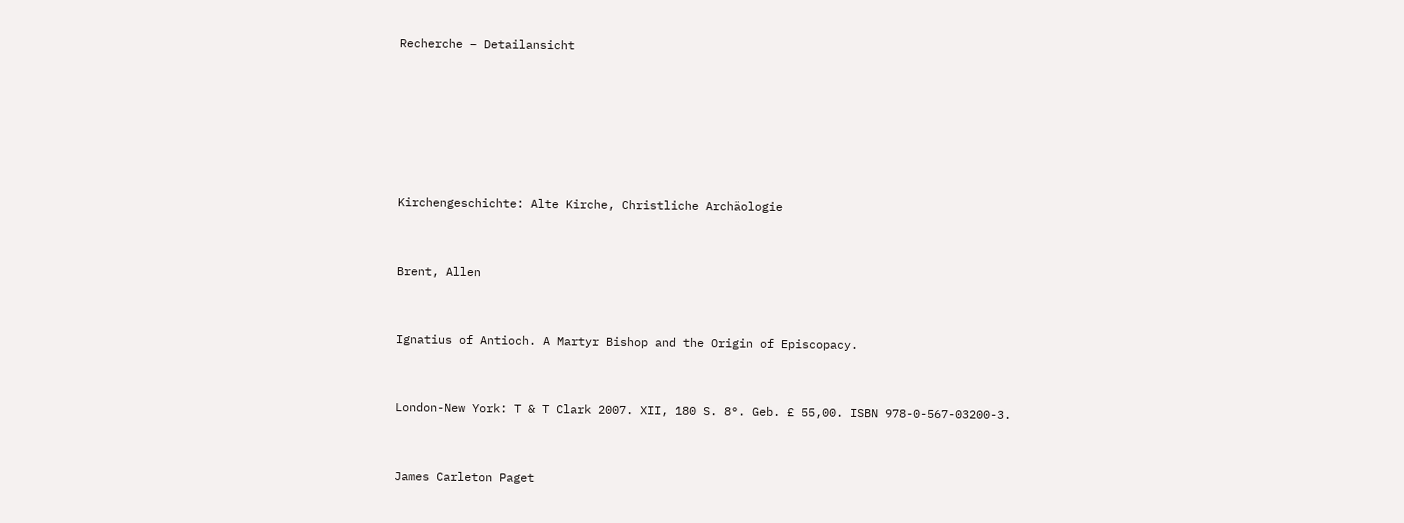Recherche – Detailansicht






Kirchengeschichte: Alte Kirche, Christliche Archäologie


Brent, Allen


Ignatius of Antioch. A Martyr Bishop and the Origin of Episcopacy.


London-New York: T & T Clark 2007. XII, 180 S. 8°. Geb. £ 55,00. ISBN 978-0-567-03200-3.


James Carleton Paget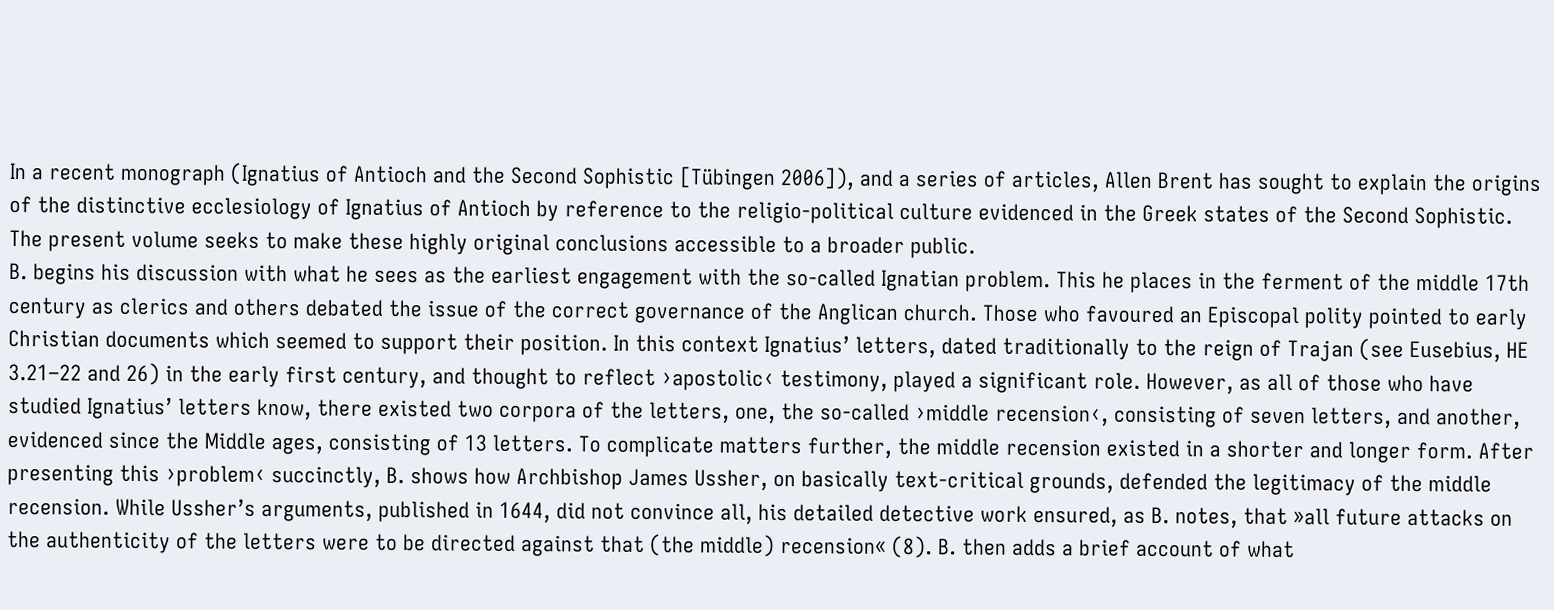In a recent monograph (Ignatius of Antioch and the Second Sophistic [Tübingen 2006]), and a series of articles, Allen Brent has sought to explain the origins of the distinctive ecclesiology of Ignatius of Antioch by reference to the religio-political culture evidenced in the Greek states of the Second Sophistic. The present volume seeks to make these highly original conclusions accessible to a broader public.
B. begins his discussion with what he sees as the earliest engagement with the so-called Ignatian problem. This he places in the ferment of the middle 17th century as clerics and others debated the issue of the correct governance of the Anglican church. Those who favoured an Episcopal polity pointed to early Christian documents which seemed to support their position. In this context Ignatius’ letters, dated traditionally to the reign of Trajan (see Eusebius, HE 3.21–22 and 26) in the early first century, and thought to reflect ›apostolic‹ testimony, played a significant role. However, as all of those who have studied Ignatius’ letters know, there existed two corpora of the letters, one, the so-called ›middle recension‹, consisting of seven letters, and another, evidenced since the Middle ages, consisting of 13 letters. To complicate matters further, the middle recension existed in a shorter and longer form. After presenting this ›problem‹ succinctly, B. shows how Archbishop James Ussher, on basically text-critical grounds, defended the legitimacy of the middle recension. While Ussher’s arguments, published in 1644, did not convince all, his detailed detective work ensured, as B. notes, that »all future attacks on the authenticity of the letters were to be directed against that (the middle) recension« (8). B. then adds a brief account of what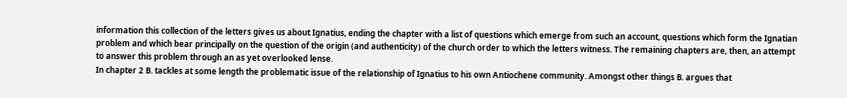information this collection of the letters gives us about Ignatius, ending the chapter with a list of questions which emerge from such an account, questions which form the Ignatian problem and which bear principally on the question of the origin (and authenticity) of the church order to which the letters witness. The remaining chapters are, then, an attempt to answer this problem through an as yet overlooked lense.
In chapter 2 B. tackles at some length the problematic issue of the relationship of Ignatius to his own Antiochene community. Amongst other things B. argues that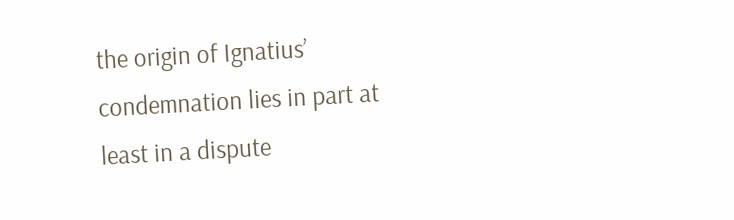the origin of Ignatius’ condemnation lies in part at least in a dispute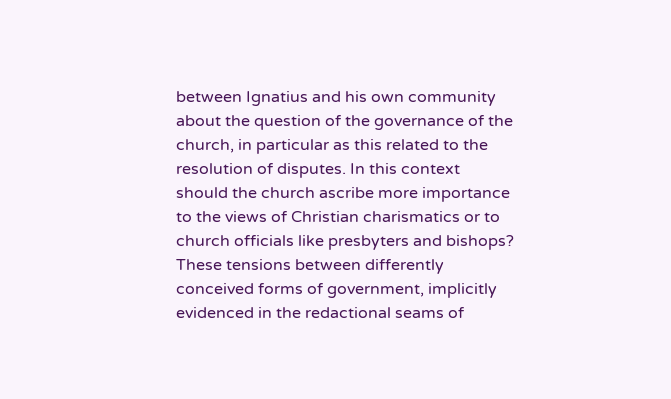between Ignatius and his own community about the question of the governance of the church, in particular as this related to the resolution of disputes. In this context should the church ascribe more importance to the views of Christian charismatics or to church officials like presbyters and bishops? These tensions between differently conceived forms of government, implicitly evidenced in the redactional seams of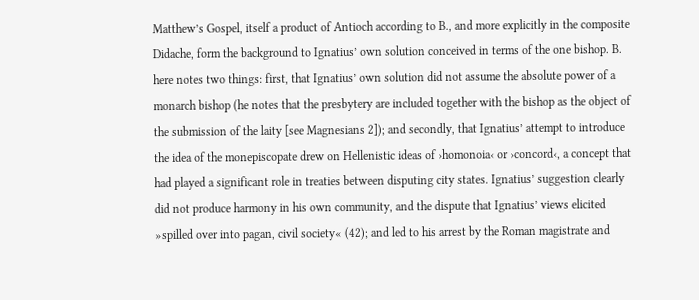Matthew’s Gospel, itself a product of Antioch according to B., and more explicitly in the composite Didache, form the background to Ignatius’ own solution conceived in terms of the one bishop. B. here notes two things: first, that Ignatius’ own solution did not assume the absolute power of a monarch bishop (he notes that the presbytery are included together with the bishop as the object of the submission of the laity [see Magnesians 2]); and secondly, that Ignatius’ attempt to introduce the idea of the monepiscopate drew on Hellenistic ideas of ›homonoia‹ or ›concord‹, a concept that had played a significant role in treaties between disputing city states. Ignatius’ suggestion clearly did not produce harmony in his own community, and the dispute that Ignatius’ views elicited »spilled over into pagan, civil society« (42); and led to his arrest by the Roman magistrate and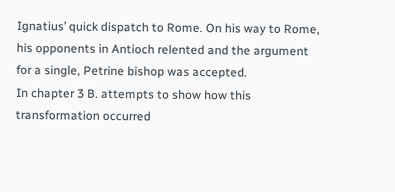Ignatius’ quick dispatch to Rome. On his way to Rome, his opponents in Antioch relented and the argument for a single, Petrine bishop was accepted.
In chapter 3 B. attempts to show how this transformation occurred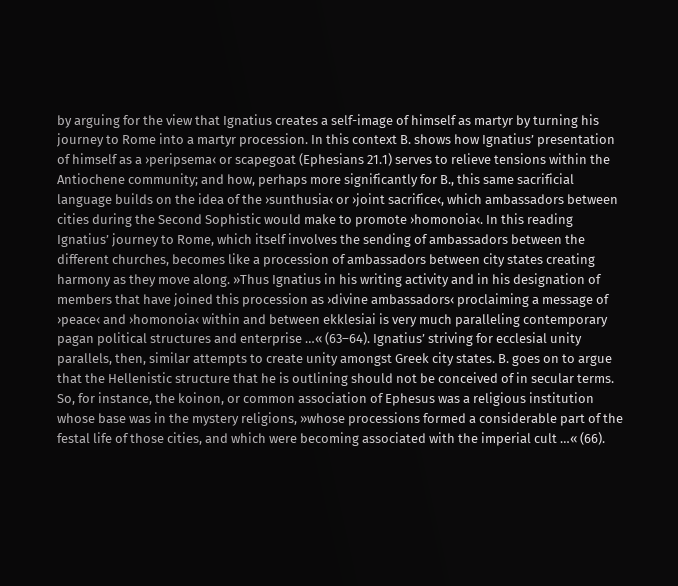by arguing for the view that Ignatius creates a self-image of himself as martyr by turning his journey to Rome into a martyr procession. In this context B. shows how Ignatius’ presentation of himself as a ›peripsema‹ or scapegoat (Ephesians 21.1) serves to relieve tensions within the Antiochene community; and how, perhaps more significantly for B., this same sacrificial language builds on the idea of the ›sunthusia‹ or ›joint sacrifice‹, which ambassadors between cities during the Second Sophistic would make to promote ›homonoia‹. In this reading Ignatius’ journey to Rome, which itself involves the sending of ambassadors between the different churches, becomes like a procession of ambassadors between city states creating harmony as they move along. »Thus Ignatius in his writing activity and in his designation of members that have joined this procession as ›divine ambassadors‹ proclaiming a message of ›peace‹ and ›homonoia‹ within and between ekklesiai is very much paralleling contemporary pagan political structures and enterprise …« (63–64). Ignatius’ striving for ecclesial unity parallels, then, similar attempts to create unity amongst Greek city states. B. goes on to argue that the Hellenistic structure that he is outlining should not be conceived of in secular terms. So, for instance, the koinon, or common association of Ephesus was a religious institution whose base was in the mystery religions, »whose processions formed a considerable part of the festal life of those cities, and which were becoming associated with the imperial cult …« (66).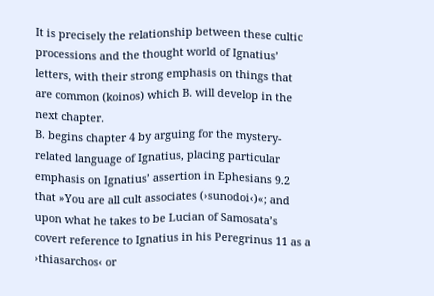It is precisely the relationship between these cultic processions and the thought world of Ignatius’ letters, with their strong emphasis on things that are common (koinos) which B. will develop in the next chapter.
B. begins chapter 4 by arguing for the mystery-related language of Ignatius, placing particular emphasis on Ignatius’ assertion in Ephesians 9.2 that »You are all cult associates (›sunodoi‹)«; and upon what he takes to be Lucian of Samosata’s covert reference to Ignatius in his Peregrinus 11 as a ›thiasarchos‹ or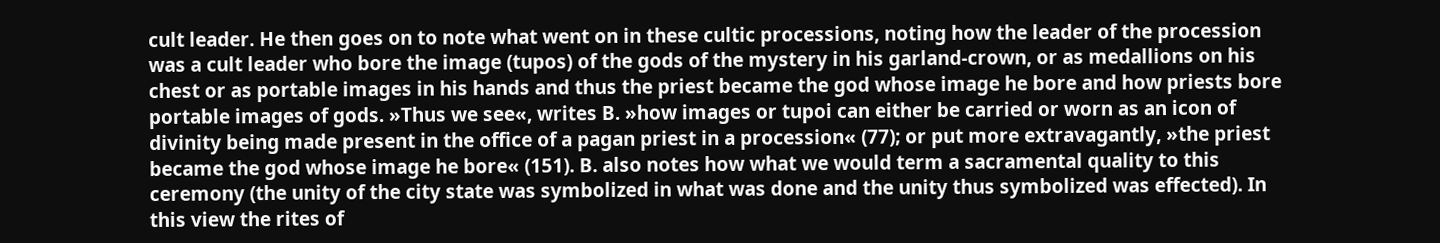cult leader. He then goes on to note what went on in these cultic processions, noting how the leader of the procession was a cult leader who bore the image (tupos) of the gods of the mystery in his garland-crown, or as medallions on his chest or as portable images in his hands and thus the priest became the god whose image he bore and how priests bore portable images of gods. »Thus we see«, writes B. »how images or tupoi can either be carried or worn as an icon of divinity being made present in the office of a pagan priest in a procession« (77); or put more extravagantly, »the priest became the god whose image he bore« (151). B. also notes how what we would term a sacramental quality to this ceremony (the unity of the city state was symbolized in what was done and the unity thus symbolized was effected). In this view the rites of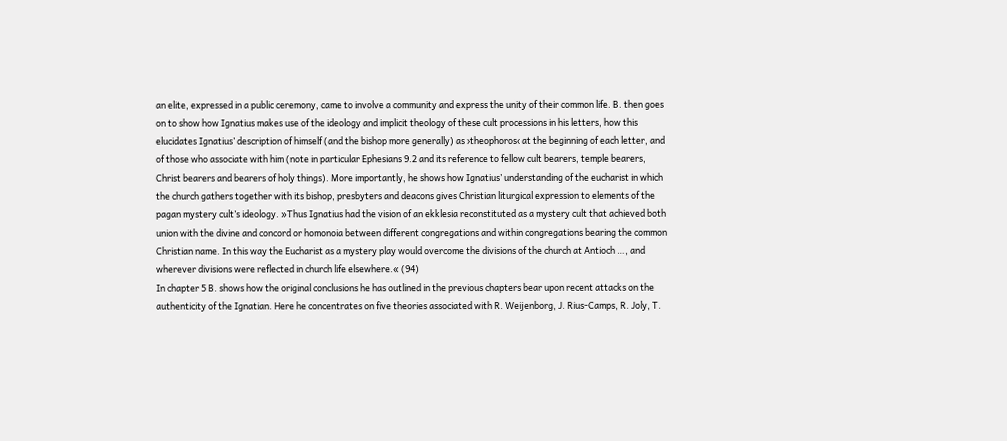an elite, expressed in a public ceremony, came to involve a community and express the unity of their common life. B. then goes on to show how Ignatius makes use of the ideology and implicit theology of these cult processions in his letters, how this elucidates Ignatius’ description of himself (and the bishop more generally) as ›theophoros‹ at the beginning of each letter, and of those who associate with him (note in particular Ephesians 9.2 and its reference to fellow cult bearers, temple bearers, Christ bearers and bearers of holy things). More importantly, he shows how Ignatius’ understanding of the eucharist in which the church gathers together with its bishop, presbyters and deacons gives Christian liturgical expression to elements of the pagan mystery cult’s ideology. »Thus Ignatius had the vision of an ekklesia reconstituted as a mystery cult that achieved both union with the divine and concord or homonoia between different congregations and within congregations bearing the common Christian name. In this way the Eucharist as a mystery play would overcome the divisions of the church at Antioch …, and wherever divisions were reflected in church life elsewhere.« (94)
In chapter 5 B. shows how the original conclusions he has outlined in the previous chapters bear upon recent attacks on the authenticity of the Ignatian. Here he concentrates on five theories associated with R. Weijenborg, J. Rius-Camps, R. Joly, T.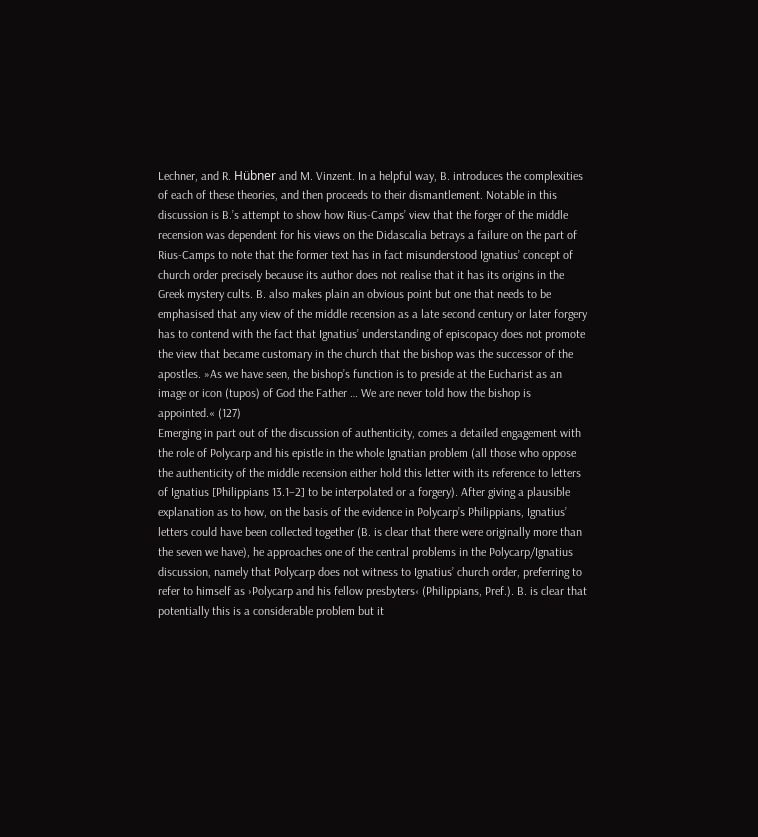Lechner, and R. Hübner and M. Vinzent. In a helpful way, B. introduces the complexities of each of these theories, and then proceeds to their dismantlement. Notable in this discussion is B.’s attempt to show how Rius-Camps’ view that the forger of the middle recension was dependent for his views on the Didascalia betrays a failure on the part of Rius-Camps to note that the former text has in fact misunderstood Ignatius’ concept of church order precisely because its author does not realise that it has its origins in the Greek mystery cults. B. also makes plain an obvious point but one that needs to be emphasised that any view of the middle recension as a late second century or later forgery has to contend with the fact that Ignatius’ understanding of episcopacy does not promote the view that became customary in the church that the bishop was the successor of the apostles. »As we have seen, the bishop’s function is to preside at the Eucharist as an image or icon (tupos) of God the Father … We are never told how the bishop is appointed.« (127)
Emerging in part out of the discussion of authenticity, comes a detailed engagement with the role of Polycarp and his epistle in the whole Ignatian problem (all those who oppose the authenticity of the middle recension either hold this letter with its reference to letters of Ignatius [Philippians 13.1–2] to be interpolated or a forgery). After giving a plausible explanation as to how, on the basis of the evidence in Polycarp’s Philippians, Ignatius’ letters could have been collected together (B. is clear that there were originally more than the seven we have), he approaches one of the central problems in the Polycarp/Ignatius discussion, namely that Polycarp does not witness to Ignatius’ church order, preferring to refer to himself as ›Polycarp and his fellow presbyters‹ (Philippians, Pref.). B. is clear that potentially this is a considerable problem but it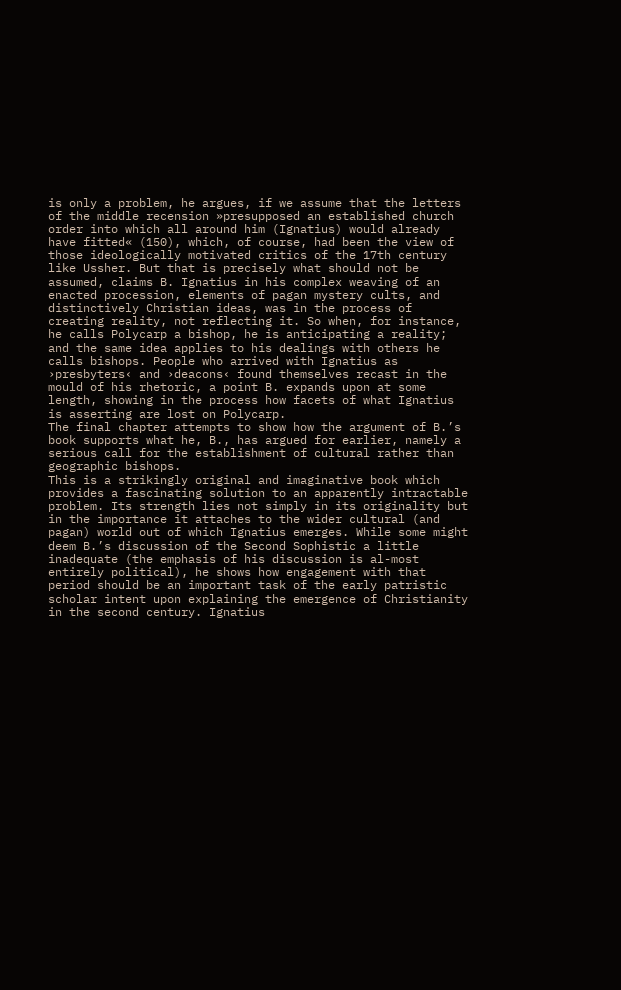is only a problem, he argues, if we assume that the letters of the middle recension »presupposed an established church order into which all around him (Ignatius) would already have fitted« (150), which, of course, had been the view of those ideologically motivated critics of the 17th century like Ussher. But that is precisely what should not be assumed, claims B. Ignatius in his complex weaving of an enacted procession, elements of pagan mystery cults, and distinctively Christian ideas, was in the process of creating reality, not reflecting it. So when, for instance, he calls Polycarp a bishop, he is anticipating a reality; and the same idea applies to his dealings with others he calls bishops. People who arrived with Ignatius as ›presbyters‹ and ›deacons‹ found themselves recast in the mould of his rhetoric, a point B. expands upon at some length, showing in the process how facets of what Ignatius is asserting are lost on Polycarp.
The final chapter attempts to show how the argument of B.’s book supports what he, B., has argued for earlier, namely a serious call for the establishment of cultural rather than geographic bishops.
This is a strikingly original and imaginative book which provides a fascinating solution to an apparently intractable problem. Its strength lies not simply in its originality but in the importance it attaches to the wider cultural (and pagan) world out of which Ignatius emerges. While some might deem B.’s discussion of the Second Sophistic a little inadequate (the emphasis of his discussion is al-most entirely political), he shows how engagement with that period should be an important task of the early patristic scholar intent upon explaining the emergence of Christianity in the second century. Ignatius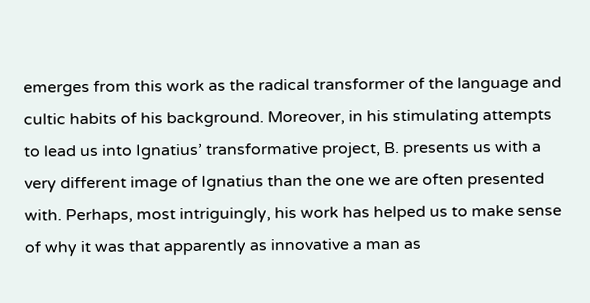emerges from this work as the radical transformer of the language and cultic habits of his background. Moreover, in his stimulating attempts to lead us into Ignatius’ transformative project, B. presents us with a very different image of Ignatius than the one we are often presented with. Perhaps, most intriguingly, his work has helped us to make sense of why it was that apparently as innovative a man as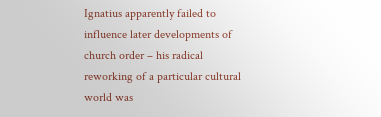Ignatius apparently failed to influence later developments of church order – his radical reworking of a particular cultural world was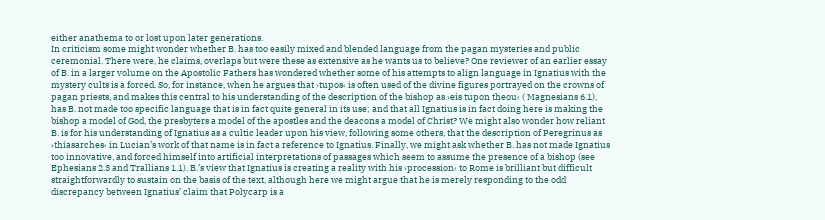either anathema to or lost upon later generations.
In criticism some might wonder whether B. has too easily mixed and blended language from the pagan mysteries and public ceremonial. There were, he claims, overlaps but were these as extensive as he wants us to believe? One reviewer of an earlier essay of B. in a larger volume on the Apostolic Fathers has wondered whether some of his attempts to align language in Ignatius with the mystery cults is a forced. So, for instance, when he argues that ›tupos‹ is often used of the divine figures portrayed on the crowns of pagan priests, and makes this central to his understanding of the description of the bishop as ›eis tupon theou‹ ( Magnesians 6.1), has B. not made too specific language that is in fact quite general in its use; and that all Ignatius is in fact doing here is making the bishop a model of God, the presbyters a model of the apostles and the deacons a model of Christ? We might also wonder how reliant B. is for his understanding of Ignatius as a cultic leader upon his view, following some others, that the description of Peregrinus as ›thiasarches‹ in Lucian’s work of that name is in fact a reference to Ignatius. Finally, we might ask whether B. has not made Ignatius too innovative, and forced himself into artificial interpretations of passages which seem to assume the presence of a bishop (see Ephesians 2.3 and Trallians 1.1). B.’s view that Ignatius is creating a reality with his ›procession‹ to Rome is brilliant but difficult straightforwardly to sustain on the basis of the text, although here we might argue that he is merely responding to the odd discrepancy between Ignatius’ claim that Polycarp is a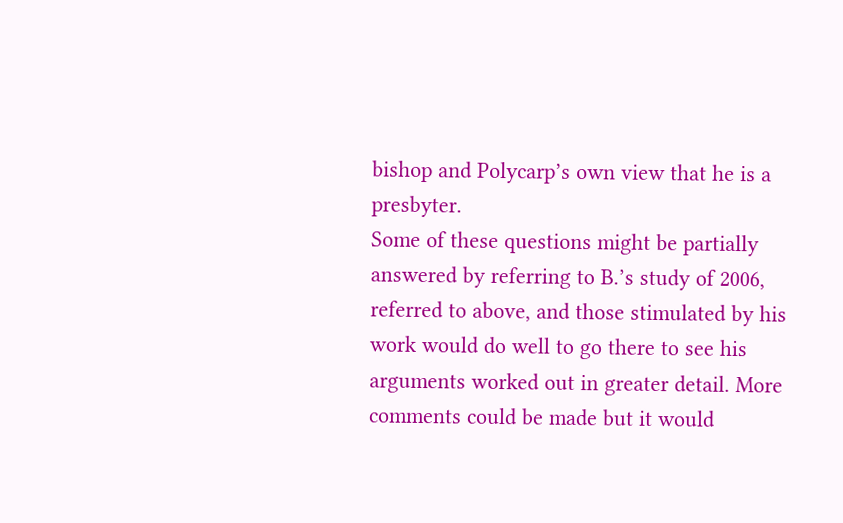bishop and Polycarp’s own view that he is a presbyter.
Some of these questions might be partially answered by referring to B.’s study of 2006, referred to above, and those stimulated by his work would do well to go there to see his arguments worked out in greater detail. More comments could be made but it would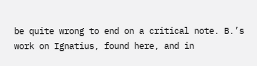be quite wrong to end on a critical note. B.’s work on Ignatius, found here, and in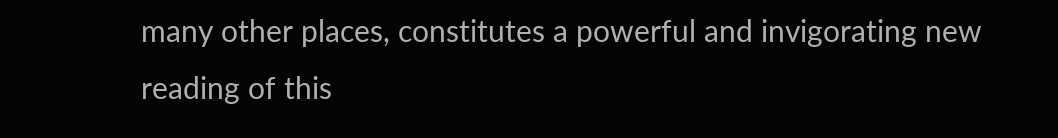many other places, constitutes a powerful and invigorating new reading of this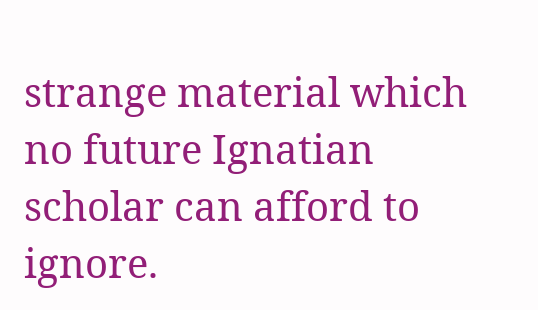strange material which no future Ignatian scholar can afford to ignore.